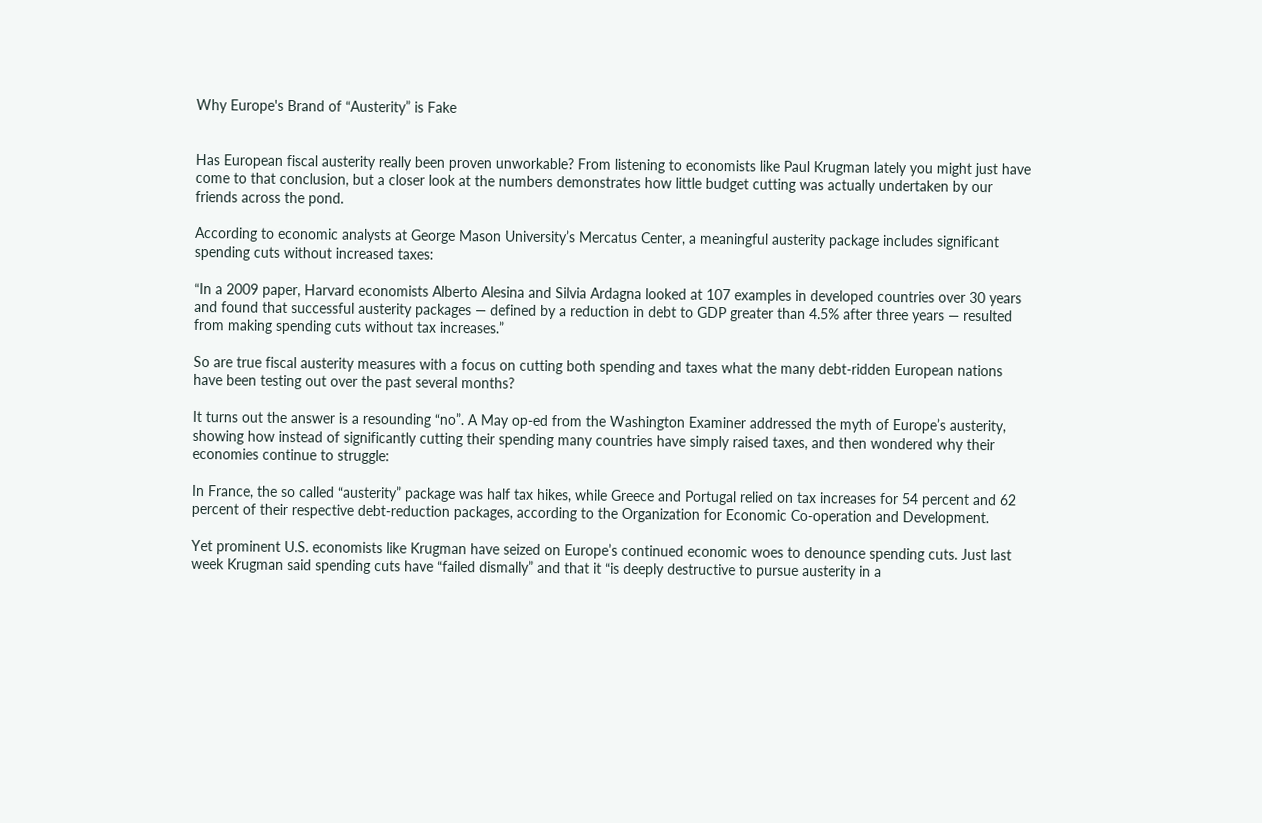Why Europe's Brand of “Austerity” is Fake


Has European fiscal austerity really been proven unworkable? From listening to economists like Paul Krugman lately you might just have come to that conclusion, but a closer look at the numbers demonstrates how little budget cutting was actually undertaken by our friends across the pond.

According to economic analysts at George Mason University’s Mercatus Center, a meaningful austerity package includes significant spending cuts without increased taxes:

“In a 2009 paper, Harvard economists Alberto Alesina and Silvia Ardagna looked at 107 examples in developed countries over 30 years and found that successful austerity packages — defined by a reduction in debt to GDP greater than 4.5% after three years — resulted from making spending cuts without tax increases.”

So are true fiscal austerity measures with a focus on cutting both spending and taxes what the many debt-ridden European nations have been testing out over the past several months?

It turns out the answer is a resounding “no”. A May op-ed from the Washington Examiner addressed the myth of Europe’s austerity, showing how instead of significantly cutting their spending many countries have simply raised taxes, and then wondered why their economies continue to struggle:

In France, the so called “austerity” package was half tax hikes, while Greece and Portugal relied on tax increases for 54 percent and 62 percent of their respective debt-reduction packages, according to the Organization for Economic Co-operation and Development.

Yet prominent U.S. economists like Krugman have seized on Europe’s continued economic woes to denounce spending cuts. Just last week Krugman said spending cuts have “failed dismally” and that it “is deeply destructive to pursue austerity in a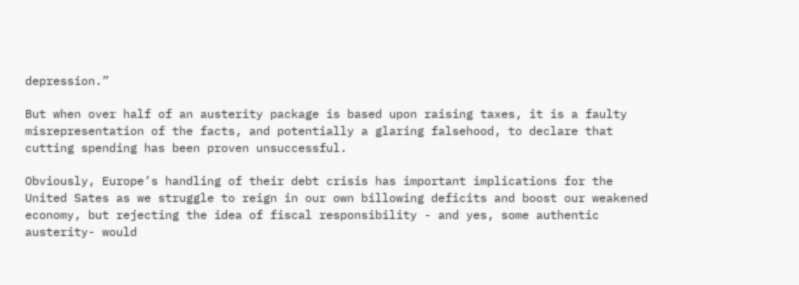depression.”

But when over half of an austerity package is based upon raising taxes, it is a faulty misrepresentation of the facts, and potentially a glaring falsehood, to declare that cutting spending has been proven unsuccessful.

Obviously, Europe’s handling of their debt crisis has important implications for the United Sates as we struggle to reign in our own billowing deficits and boost our weakened economy, but rejecting the idea of fiscal responsibility - and yes, some authentic austerity- would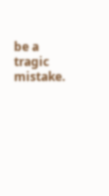be a tragic mistake.